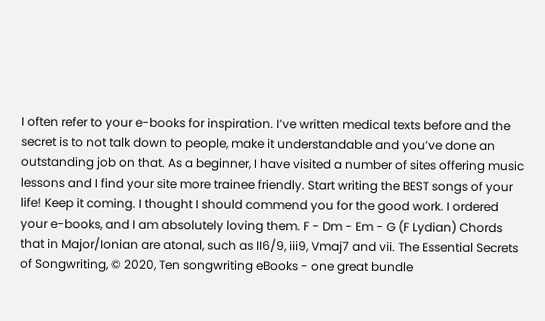I often refer to your e-books for inspiration. I’ve written medical texts before and the secret is to not talk down to people, make it understandable and you’ve done an outstanding job on that. As a beginner, I have visited a number of sites offering music lessons and I find your site more trainee friendly. Start writing the BEST songs of your life! Keep it coming. I thought I should commend you for the good work. I ordered your e-books, and I am absolutely loving them. F - Dm - Em - G (F Lydian) Chords that in Major/Ionian are atonal, such as II6/9, iii9, Vmaj7 and vii. The Essential Secrets of Songwriting, © 2020, Ten songwriting eBooks - one great bundle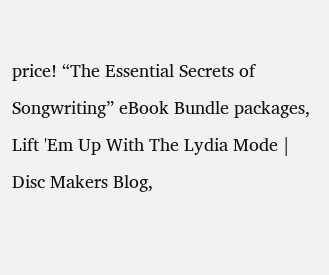price! “The Essential Secrets of Songwriting” eBook Bundle packages, Lift 'Em Up With The Lydia Mode | Disc Makers Blog,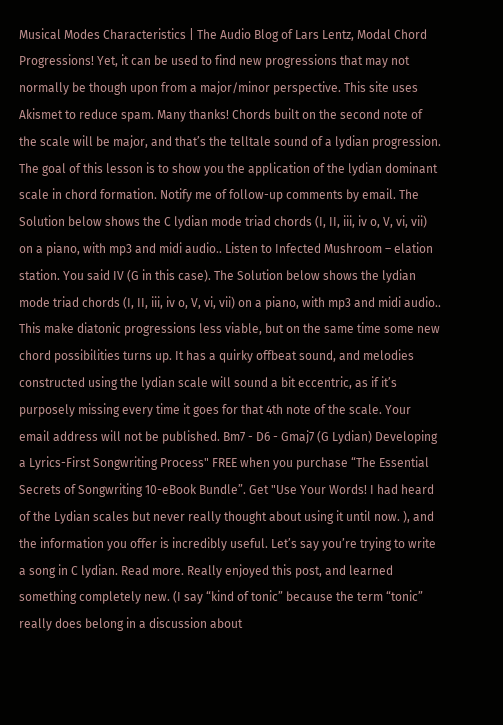Musical Modes Characteristics | The Audio Blog of Lars Lentz, Modal Chord Progressions! Yet, it can be used to find new progressions that may not normally be though upon from a major/minor perspective. This site uses Akismet to reduce spam. Many thanks! Chords built on the second note of the scale will be major, and that’s the telltale sound of a lydian progression. The goal of this lesson is to show you the application of the lydian dominant scale in chord formation. Notify me of follow-up comments by email. The Solution below shows the C lydian mode triad chords (I, II, iii, iv o, V, vi, vii) on a piano, with mp3 and midi audio.. Listen to Infected Mushroom – elation station. You said IV (G in this case). The Solution below shows the lydian mode triad chords (I, II, iii, iv o, V, vi, vii) on a piano, with mp3 and midi audio.. This make diatonic progressions less viable, but on the same time some new chord possibilities turns up. It has a quirky offbeat sound, and melodies constructed using the lydian scale will sound a bit eccentric, as if it’s purposely missing every time it goes for that 4th note of the scale. Your email address will not be published. Bm7 - D6 - Gmaj7 (G Lydian) Developing a Lyrics-First Songwriting Process" FREE when you purchase “The Essential Secrets of Songwriting 10-eBook Bundle”. Get "Use Your Words! I had heard of the Lydian scales but never really thought about using it until now. ), and the information you offer is incredibly useful. Let’s say you’re trying to write a song in C lydian. Read more. Really enjoyed this post, and learned something completely new. (I say “kind of tonic” because the term “tonic” really does belong in a discussion about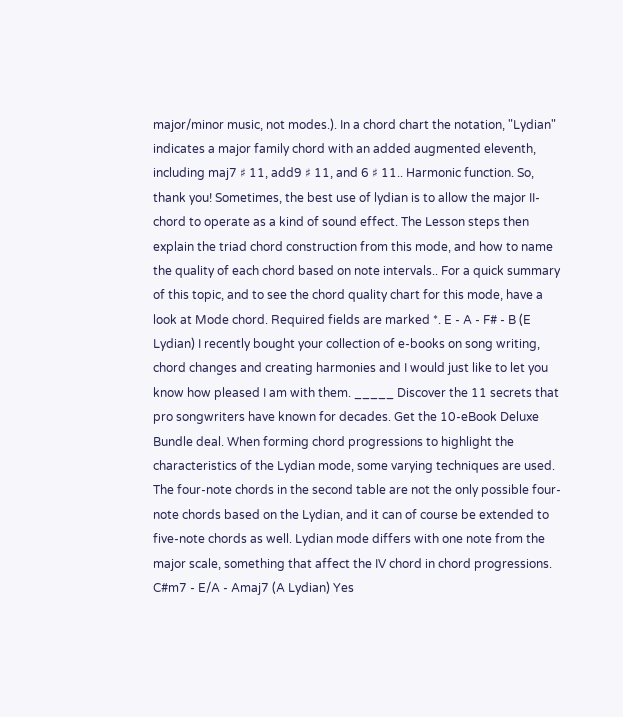major/minor music, not modes.). In a chord chart the notation, "Lydian" indicates a major family chord with an added augmented eleventh, including maj7 ♯ 11, add9 ♯ 11, and 6 ♯ 11.. Harmonic function. So, thank you! Sometimes, the best use of lydian is to allow the major II-chord to operate as a kind of sound effect. The Lesson steps then explain the triad chord construction from this mode, and how to name the quality of each chord based on note intervals.. For a quick summary of this topic, and to see the chord quality chart for this mode, have a look at Mode chord. Required fields are marked *. E - A - F# - B (E Lydian) I recently bought your collection of e-books on song writing, chord changes and creating harmonies and I would just like to let you know how pleased I am with them. _____ Discover the 11 secrets that pro songwriters have known for decades. Get the 10-eBook Deluxe Bundle deal. When forming chord progressions to highlight the characteristics of the Lydian mode, some varying techniques are used. The four-note chords in the second table are not the only possible four-note chords based on the Lydian, and it can of course be extended to five-note chords as well. Lydian mode differs with one note from the major scale, something that affect the IV chord in chord progressions. C#m7 - E/A - Amaj7 (A Lydian) Yes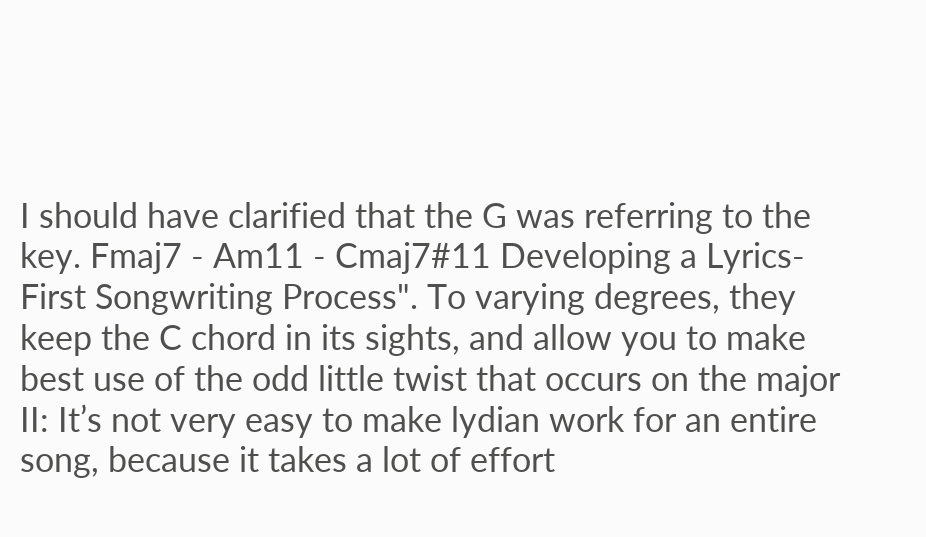I should have clarified that the G was referring to the key. Fmaj7 - Am11 - Cmaj7#11 Developing a Lyrics-First Songwriting Process". To varying degrees, they keep the C chord in its sights, and allow you to make best use of the odd little twist that occurs on the major II: It’s not very easy to make lydian work for an entire song, because it takes a lot of effort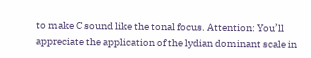to make C sound like the tonal focus. Attention: You’ll appreciate the application of the lydian dominant scale in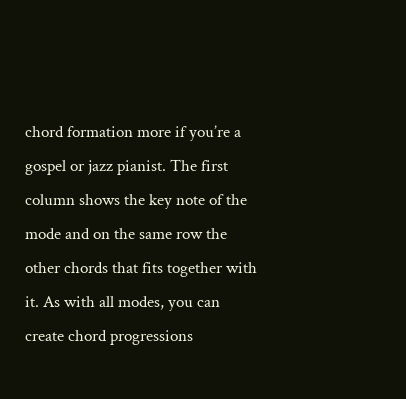chord formation more if you’re a gospel or jazz pianist. The first column shows the key note of the mode and on the same row the other chords that fits together with it. As with all modes, you can create chord progressions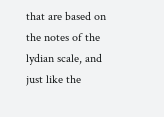that are based on the notes of the lydian scale, and just like the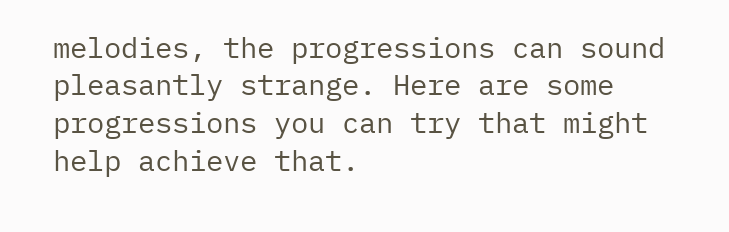melodies, the progressions can sound pleasantly strange. Here are some progressions you can try that might help achieve that.